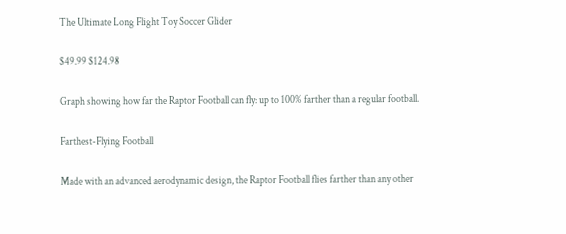The Ultimate Long Flight Toy Soccer Glider

$49.99 $124.98

Graph showing how far the Raptor Football can fly: up to 100% farther than a regular football.

Farthest-Flying Football

Made with an advanced aerodynamic design, the Raptor Football flies farther than any other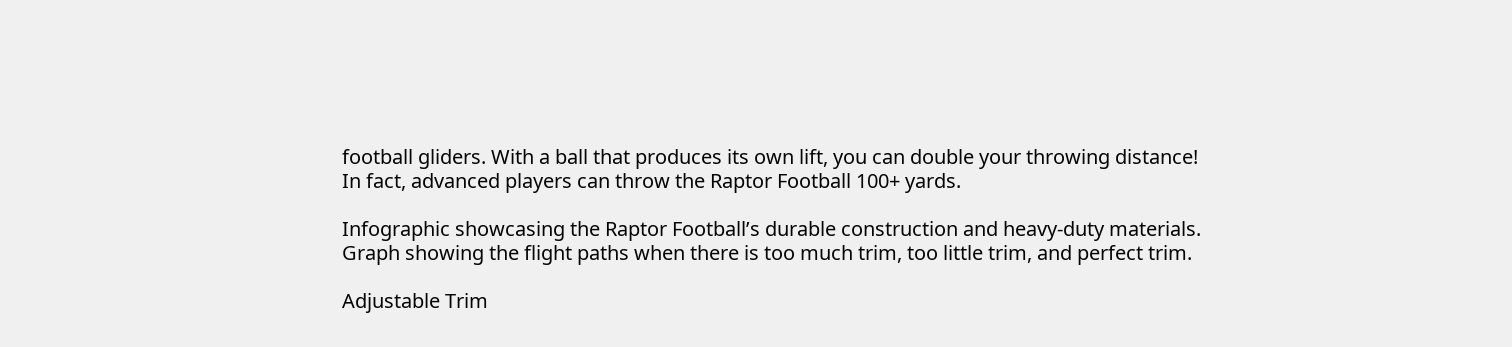football gliders. With a ball that produces its own lift, you can double your throwing distance! In fact, advanced players can throw the Raptor Football 100+ yards.

Infographic showcasing the Raptor Football’s durable construction and heavy-duty materials.
Graph showing the flight paths when there is too much trim, too little trim, and perfect trim.

Adjustable Trim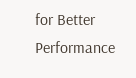for Better Performance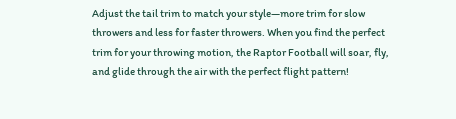Adjust the tail trim to match your style—more trim for slow throwers and less for faster throwers. When you find the perfect trim for your throwing motion, the Raptor Football will soar, fly, and glide through the air with the perfect flight pattern!